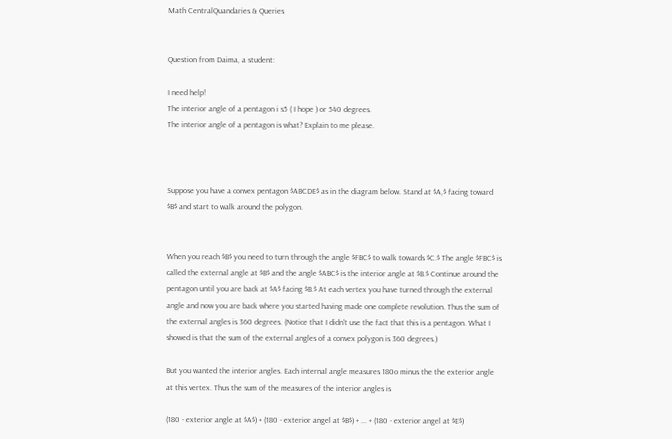Math CentralQuandaries & Queries


Question from Daima, a student:

I need help!
The interior angle of a pentagon i s5 ( I hope ) or 540 degrees.
The interior angle of a pentagon is what? Explain to me please.



Suppose you have a convex pentagon $ABCDE$ as in the diagram below. Stand at $A,$ facing toward $B$ and start to walk around the polygon.


When you reach $B$ you need to turn through the angle $FBC$ to walk towards $C.$ The angle $FBC$ is called the external angle at $B$ and the angle $ABC$ is the interior angle at $B.$ Continue around the pentagon until you are back at $A$ facing $B.$ At each vertex you have turned through the external angle and now you are back where you started having made one complete revolution. Thus the sum of the external angles is 360 degrees. (Notice that I didn't use the fact that this is a pentagon. What I showed is that the sum of the external angles of a convex polygon is 360 degrees.)

But you wanted the interior angles. Each internal angle measures 180o minus the the exterior angle at this vertex. Thus the sum of the measures of the interior angles is

(180 - exterior angle at $A$) + (180 - exterior angel at $B$) + ... + (180 - exterior angel at $E$)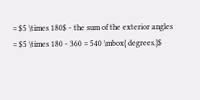= $5 \times 180$ - the sum of the exterior angles
= $5 \times 180 - 360 = 540 \mbox{ degrees.}$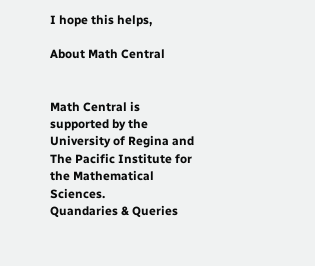I hope this helps,

About Math Central


Math Central is supported by the University of Regina and The Pacific Institute for the Mathematical Sciences.
Quandaries & Queries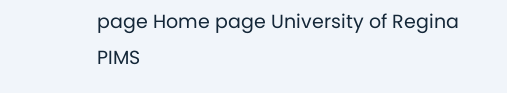page Home page University of Regina PIMS